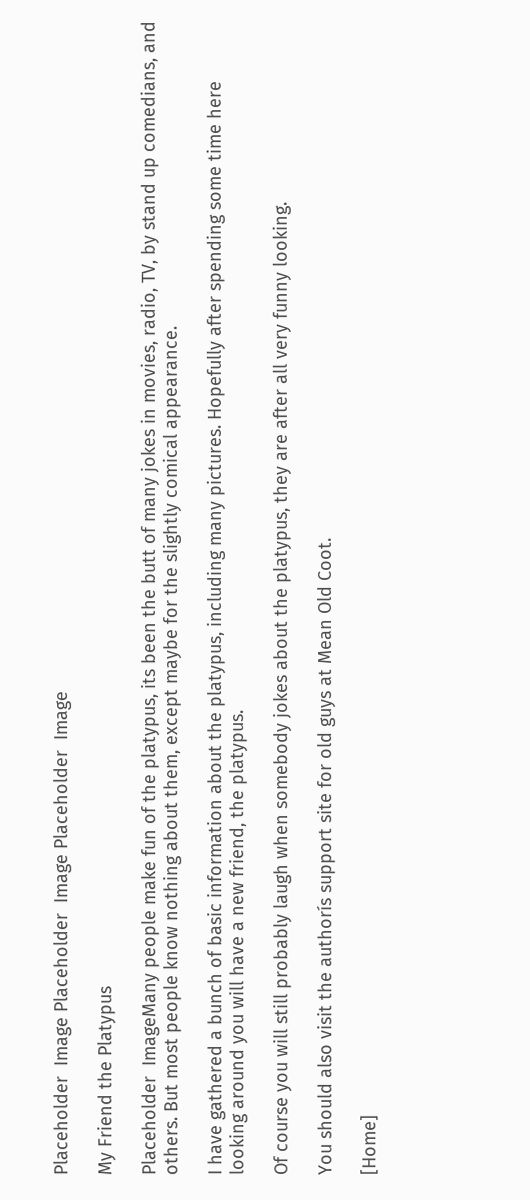Placeholder  Image Placeholder  Image Placeholder  Image

My Friend the Platypus

Placeholder  ImageMany people make fun of the platypus, its been the butt of many jokes in movies, radio, TV, by stand up comedians, and others. But most people know nothing about them, except maybe for the slightly comical appearance.

I have gathered a bunch of basic information about the platypus, including many pictures. Hopefully after spending some time here looking around you will have a new friend, the platypus.

Of course you will still probably laugh when somebody jokes about the platypus, they are after all very funny looking.

You should also visit the authorís support site for old guys at Mean Old Coot.

[Home]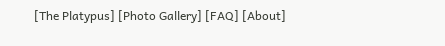[The Platypus] [Photo Gallery] [FAQ] [About]